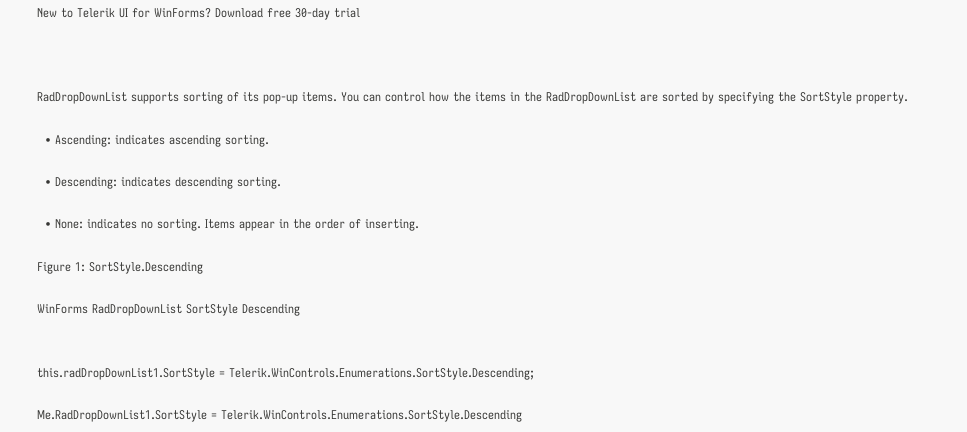New to Telerik UI for WinForms? Download free 30-day trial



RadDropDownList supports sorting of its pop-up items. You can control how the items in the RadDropDownList are sorted by specifying the SortStyle property.

  • Ascending: indicates ascending sorting.

  • Descending: indicates descending sorting.

  • None: indicates no sorting. Items appear in the order of inserting.

Figure 1: SortStyle.Descending

WinForms RadDropDownList SortStyle Descending


this.radDropDownList1.SortStyle = Telerik.WinControls.Enumerations.SortStyle.Descending;

Me.RadDropDownList1.SortStyle = Telerik.WinControls.Enumerations.SortStyle.Descending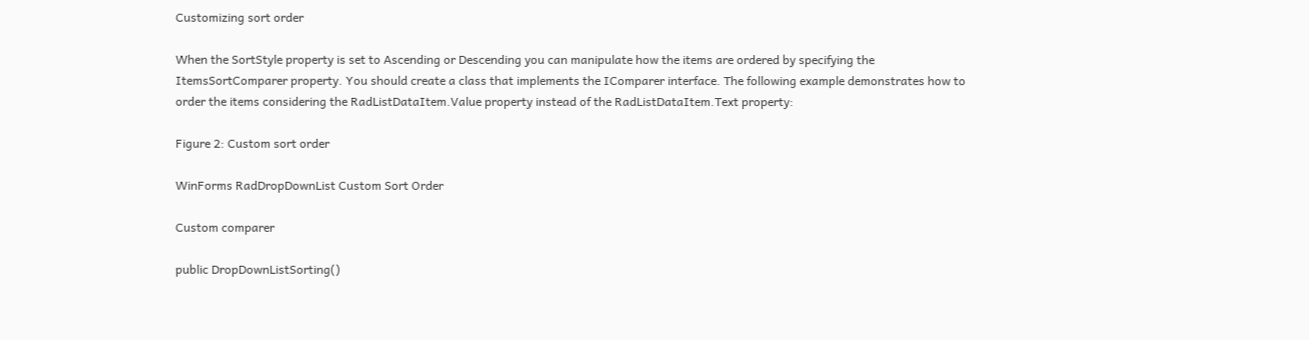Customizing sort order

When the SortStyle property is set to Ascending or Descending you can manipulate how the items are ordered by specifying the ItemsSortComparer property. You should create a class that implements the IComparer interface. The following example demonstrates how to order the items considering the RadListDataItem.Value property instead of the RadListDataItem.Text property:

Figure 2: Custom sort order

WinForms RadDropDownList Custom Sort Order

Custom comparer

public DropDownListSorting()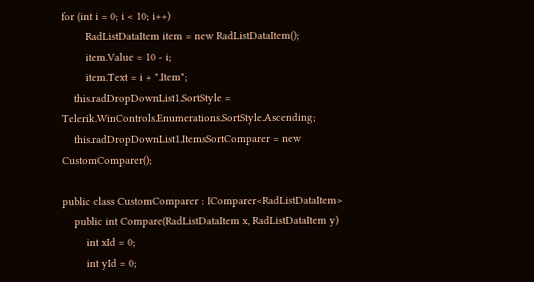for (int i = 0; i < 10; i++)
        RadListDataItem item = new RadListDataItem();
        item.Value = 10 - i;
        item.Text = i + ".Item";
    this.radDropDownList1.SortStyle = Telerik.WinControls.Enumerations.SortStyle.Ascending;
    this.radDropDownList1.ItemsSortComparer = new CustomComparer();

public class CustomComparer : IComparer<RadListDataItem>
    public int Compare(RadListDataItem x, RadListDataItem y)
        int xId = 0;
        int yId = 0;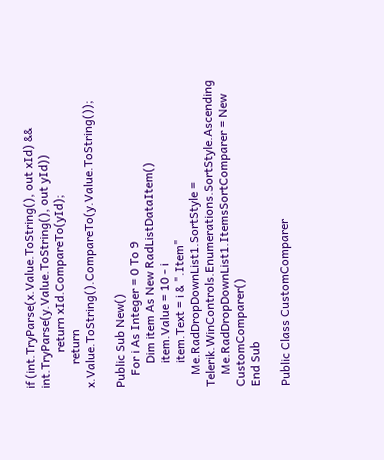if (int.TryParse(x.Value.ToString(), out xId) && int.TryParse(y.Value.ToString(), out yId))
            return xId.CompareTo(yId);
        return x.Value.ToString().CompareTo(y.Value.ToString());

Public Sub New()
    For i As Integer = 0 To 9
        Dim item As New RadListDataItem()
        item.Value = 10 - i
        item.Text = i & ".Item"
    Me.RadDropDownList1.SortStyle = Telerik.WinControls.Enumerations.SortStyle.Ascending
    Me.RadDropDownList1.ItemsSortComparer = New CustomComparer()
End Sub

Public Class CustomComparer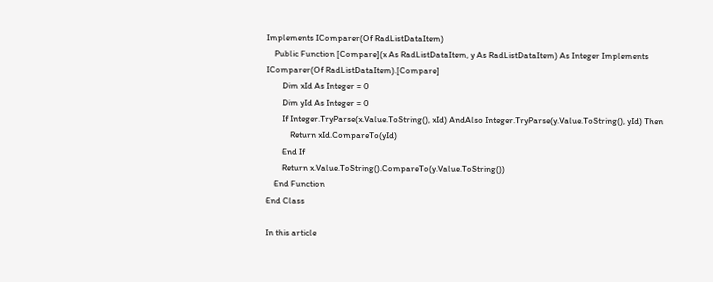Implements IComparer(Of RadListDataItem)
    Public Function [Compare](x As RadListDataItem, y As RadListDataItem) As Integer Implements IComparer(Of RadListDataItem).[Compare]
        Dim xId As Integer = 0
        Dim yId As Integer = 0
        If Integer.TryParse(x.Value.ToString(), xId) AndAlso Integer.TryParse(y.Value.ToString(), yId) Then
            Return xId.CompareTo(yId)
        End If
        Return x.Value.ToString().CompareTo(y.Value.ToString())
    End Function
End Class

In this article